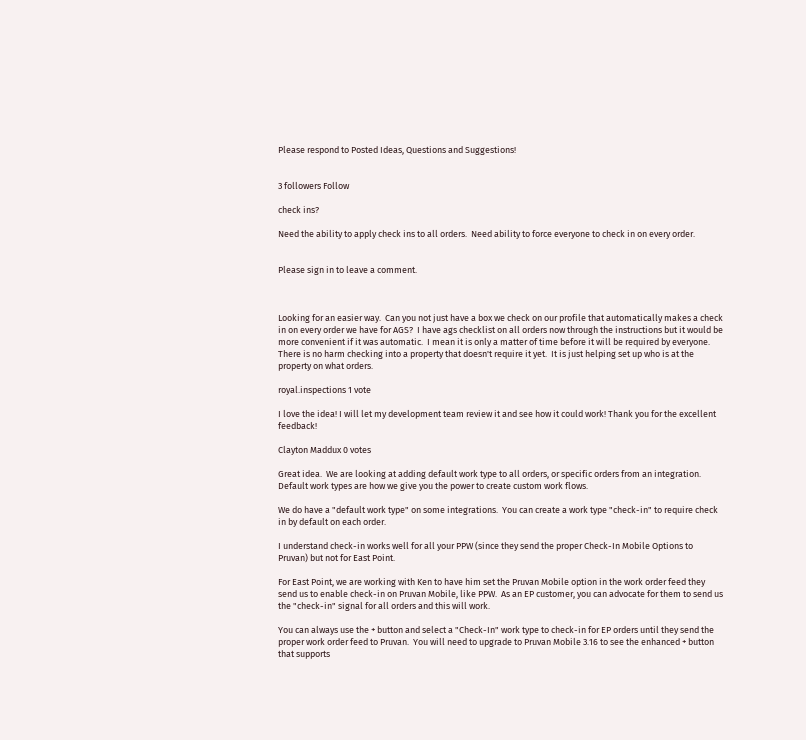Please respond to Posted Ideas, Questions and Suggestions!


3 followers Follow

check ins?

Need the ability to apply check ins to all orders.  Need ability to force everyone to check in on every order.


Please sign in to leave a comment.



Looking for an easier way.  Can you not just have a box we check on our profile that automatically makes a check in on every order we have for AGS?  I have ags checklist on all orders now through the instructions but it would be more convenient if it was automatic.  I mean it is only a matter of time before it will be required by everyone.  There is no harm checking into a property that doesn't require it yet.  It is just helping set up who is at the property on what orders.

royal.inspections 1 vote

I love the idea! I will let my development team review it and see how it could work! Thank you for the excellent feedback!

Clayton Maddux 0 votes

Great idea.  We are looking at adding default work type to all orders, or specific orders from an integration.  Default work types are how we give you the power to create custom work flows.

We do have a "default work type" on some integrations.  You can create a work type "check-in" to require check in by default on each order.

I understand check-in works well for all your PPW (since they send the proper Check-In Mobile Options to Pruvan) but not for East Point.

For East Point, we are working with Ken to have him set the Pruvan Mobile option in the work order feed they send us to enable check-in on Pruvan Mobile, like PPW.  As an EP customer, you can advocate for them to send us the "check-in" signal for all orders and this will work.

You can always use the + button and select a "Check-In" work type to check-in for EP orders until they send the proper work order feed to Pruvan.  You will need to upgrade to Pruvan Mobile 3.16 to see the enhanced + button that supports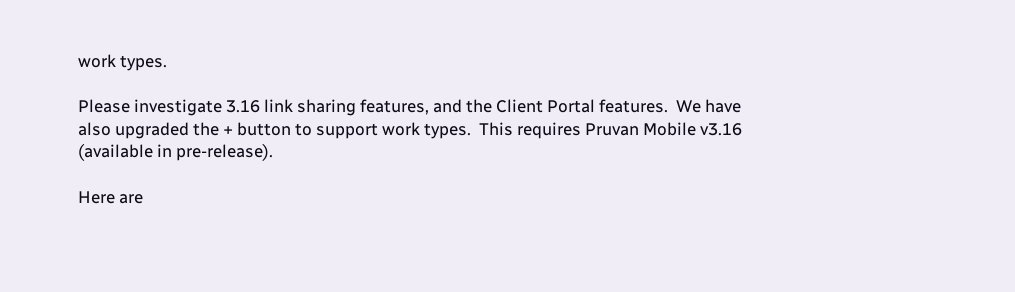work types.

Please investigate 3.16 link sharing features, and the Client Portal features.  We have also upgraded the + button to support work types.  This requires Pruvan Mobile v3.16 (available in pre-release).

Here are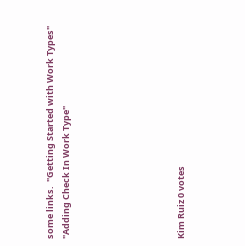some links.  "Getting Started with Work Types"  "Adding Check In Work Type"






Kim Ruiz 0 votes